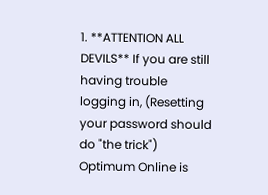1. **ATTENTION ALL DEVILS** If you are still having trouble logging in, (Resetting your password should do "the trick") Optimum Online is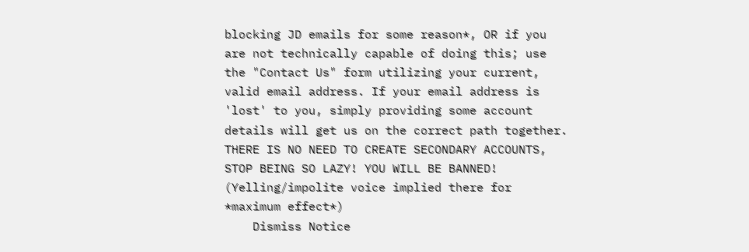blocking JD emails for some reason*, OR if you are not technically capable of doing this; use the "Contact Us" form utilizing your current, valid email address. If your email address is 'lost' to you, simply providing some account details will get us on the correct path together. THERE IS NO NEED TO CREATE SECONDARY ACCOUNTS, STOP BEING SO LAZY! YOU WILL BE BANNED! (Yelling/impolite voice implied there for *maximum effect*)
    Dismiss Notice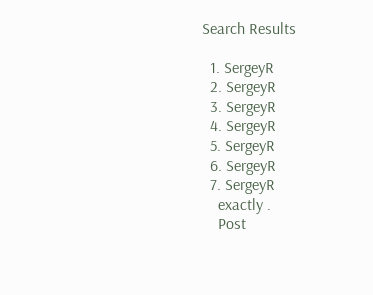Search Results

  1. SergeyR
  2. SergeyR
  3. SergeyR
  4. SergeyR
  5. SergeyR
  6. SergeyR
  7. SergeyR
    exactly .
    Post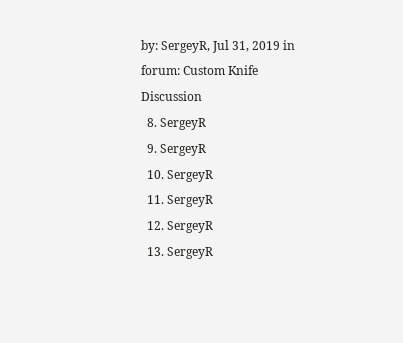by: SergeyR, Jul 31, 2019 in forum: Custom Knife Discussion
  8. SergeyR
  9. SergeyR
  10. SergeyR
  11. SergeyR
  12. SergeyR
  13. SergeyR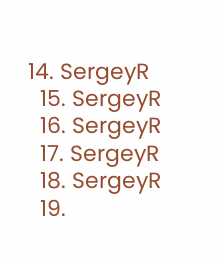14. SergeyR
  15. SergeyR
  16. SergeyR
  17. SergeyR
  18. SergeyR
  19.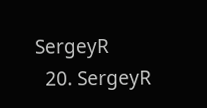SergeyR
  20. SergeyR